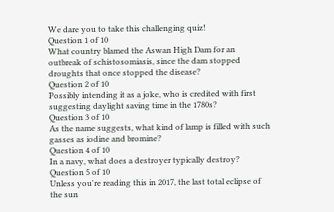We dare you to take this challenging quiz!
Question 1 of 10
What country blamed the Aswan High Dam for an outbreak of schistosomiasis, since the dam stopped droughts that once stopped the disease?
Question 2 of 10
Possibly intending it as a joke, who is credited with first suggesting daylight saving time in the 1780s?
Question 3 of 10
As the name suggests, what kind of lamp is filled with such gasses as iodine and bromine?
Question 4 of 10
In a navy, what does a destroyer typically destroy?
Question 5 of 10
Unless you're reading this in 2017, the last total eclipse of the sun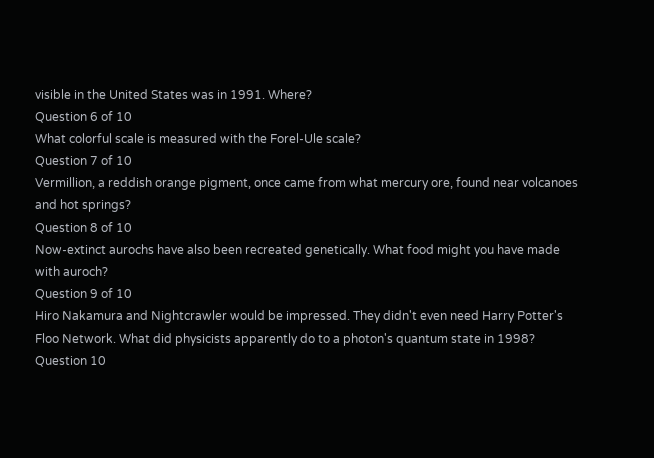visible in the United States was in 1991. Where?
Question 6 of 10
What colorful scale is measured with the Forel-Ule scale?
Question 7 of 10
Vermillion, a reddish orange pigment, once came from what mercury ore, found near volcanoes and hot springs?
Question 8 of 10
Now-extinct aurochs have also been recreated genetically. What food might you have made with auroch?
Question 9 of 10
Hiro Nakamura and Nightcrawler would be impressed. They didn't even need Harry Potter's Floo Network. What did physicists apparently do to a photon's quantum state in 1998?
Question 10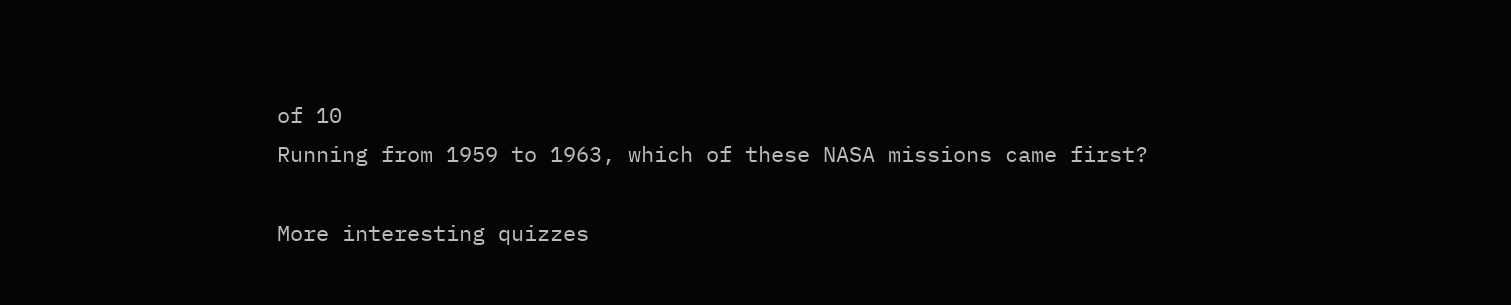of 10
Running from 1959 to 1963, which of these NASA missions came first?

More interesting quizzes